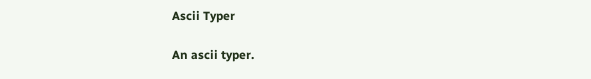Ascii Typer

An ascii typer.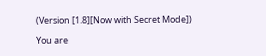(Version [1.8][Now with Secret Mode])

You are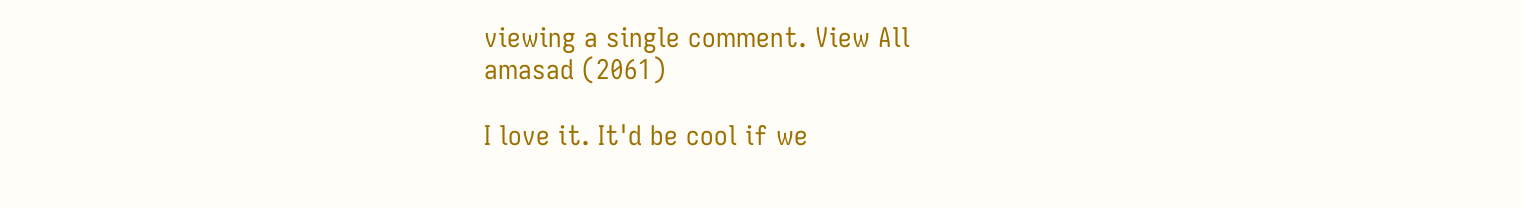viewing a single comment. View All
amasad (2061)

I love it. It'd be cool if we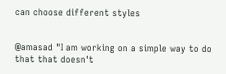can choose different styles


@amasad "I am working on a simple way to do that that doesn't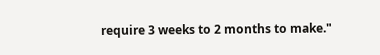require 3 weeks to 2 months to make."